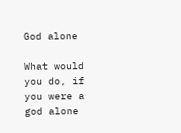God alone

What would you do, if you were a god alone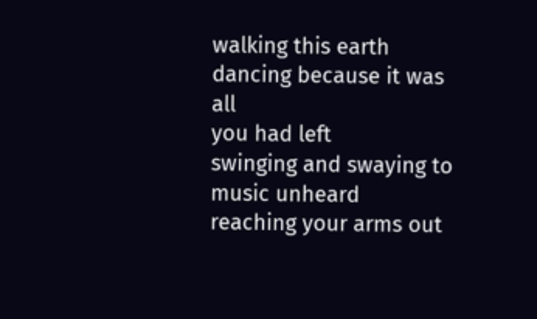walking this earth
dancing because it was all
you had left
swinging and swaying to music unheard
reaching your arms out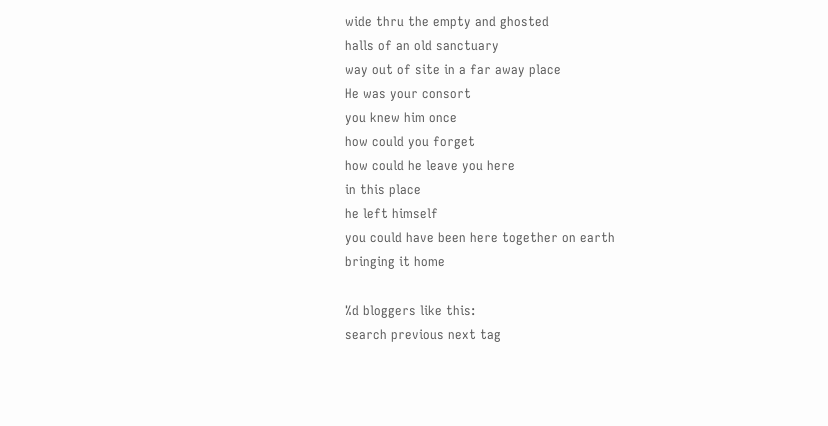wide thru the empty and ghosted
halls of an old sanctuary
way out of site in a far away place
He was your consort
you knew him once
how could you forget
how could he leave you here
in this place
he left himself
you could have been here together on earth
bringing it home

%d bloggers like this:
search previous next tag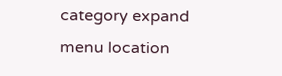category expand menu location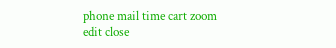phone mail time cart zoom edit close